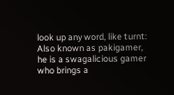look up any word, like turnt:
Also known as pakigamer, he is a swagalicious gamer who brings a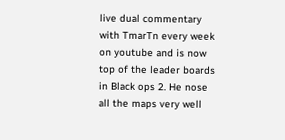live dual commentary with TmarTn every week on youtube and is now top of the leader boards in Black ops 2. He nose all the maps very well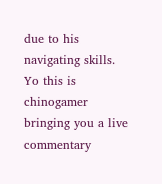due to his navigating skills.
Yo this is chinogamer bringing you a live commentary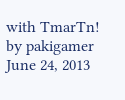with TmarTn!
by pakigamer June 24, 2013